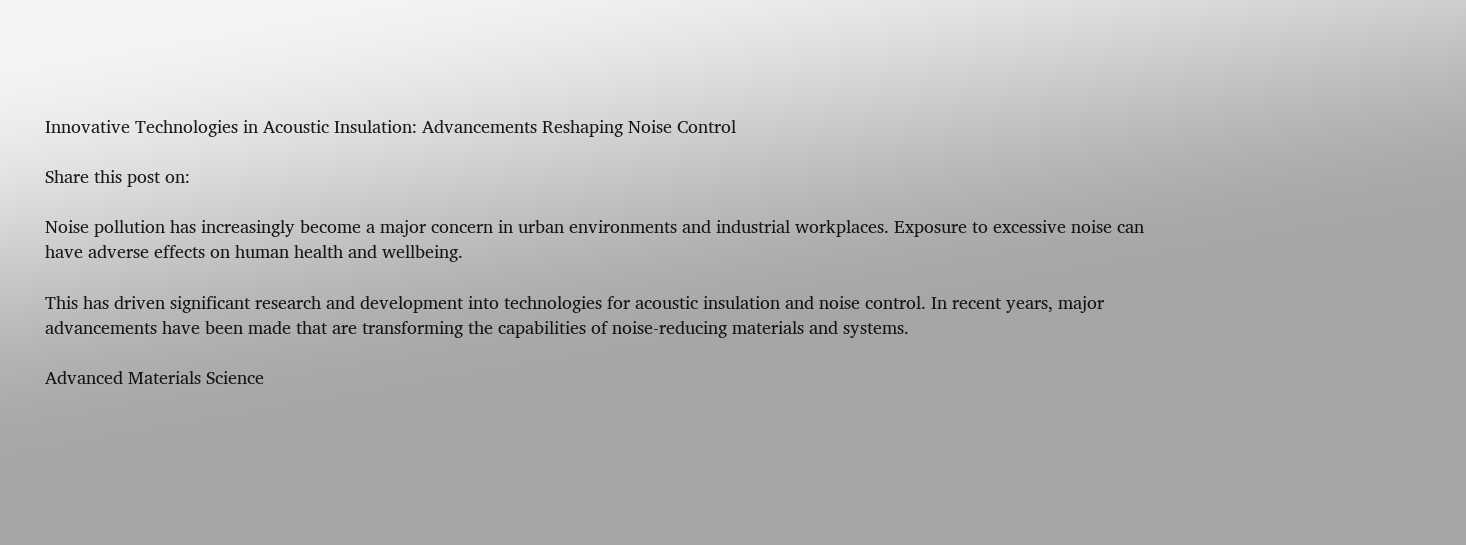Innovative Technologies in Acoustic Insulation: Advancements Reshaping Noise Control

Share this post on:

Noise pollution has increasingly become a major concern in urban environments and industrial workplaces. Exposure to excessive noise can have adverse effects on human health and wellbeing.

This has driven significant research and development into technologies for acoustic insulation and noise control. In recent years, major advancements have been made that are transforming the capabilities of noise-reducing materials and systems.

Advanced Materials Science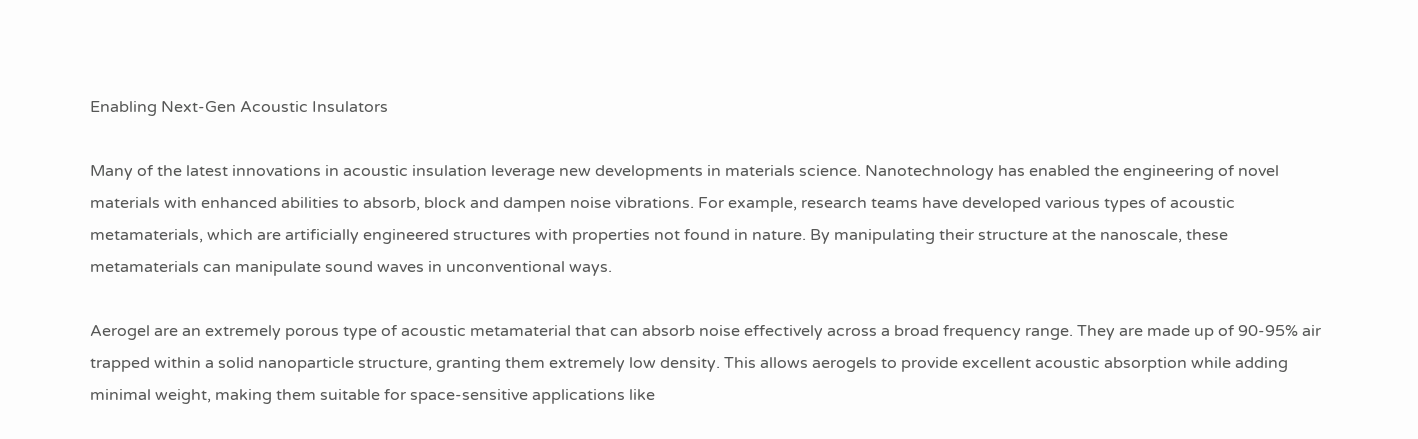Enabling Next-Gen Acoustic Insulators

Many of the latest innovations in acoustic insulation leverage new developments in materials science. Nanotechnology has enabled the engineering of novel materials with enhanced abilities to absorb, block and dampen noise vibrations. For example, research teams have developed various types of acoustic metamaterials, which are artificially engineered structures with properties not found in nature. By manipulating their structure at the nanoscale, these metamaterials can manipulate sound waves in unconventional ways.

Aerogel are an extremely porous type of acoustic metamaterial that can absorb noise effectively across a broad frequency range. They are made up of 90-95% air trapped within a solid nanoparticle structure, granting them extremely low density. This allows aerogels to provide excellent acoustic absorption while adding minimal weight, making them suitable for space-sensitive applications like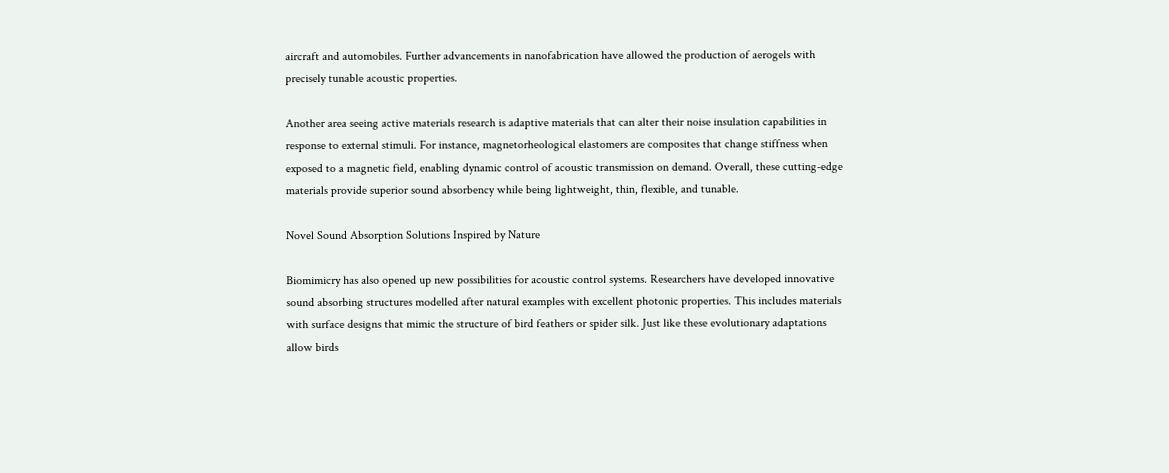aircraft and automobiles. Further advancements in nanofabrication have allowed the production of aerogels with precisely tunable acoustic properties.

Another area seeing active materials research is adaptive materials that can alter their noise insulation capabilities in response to external stimuli. For instance, magnetorheological elastomers are composites that change stiffness when exposed to a magnetic field, enabling dynamic control of acoustic transmission on demand. Overall, these cutting-edge materials provide superior sound absorbency while being lightweight, thin, flexible, and tunable.

Novel Sound Absorption Solutions Inspired by Nature

Biomimicry has also opened up new possibilities for acoustic control systems. Researchers have developed innovative sound absorbing structures modelled after natural examples with excellent photonic properties. This includes materials with surface designs that mimic the structure of bird feathers or spider silk. Just like these evolutionary adaptations allow birds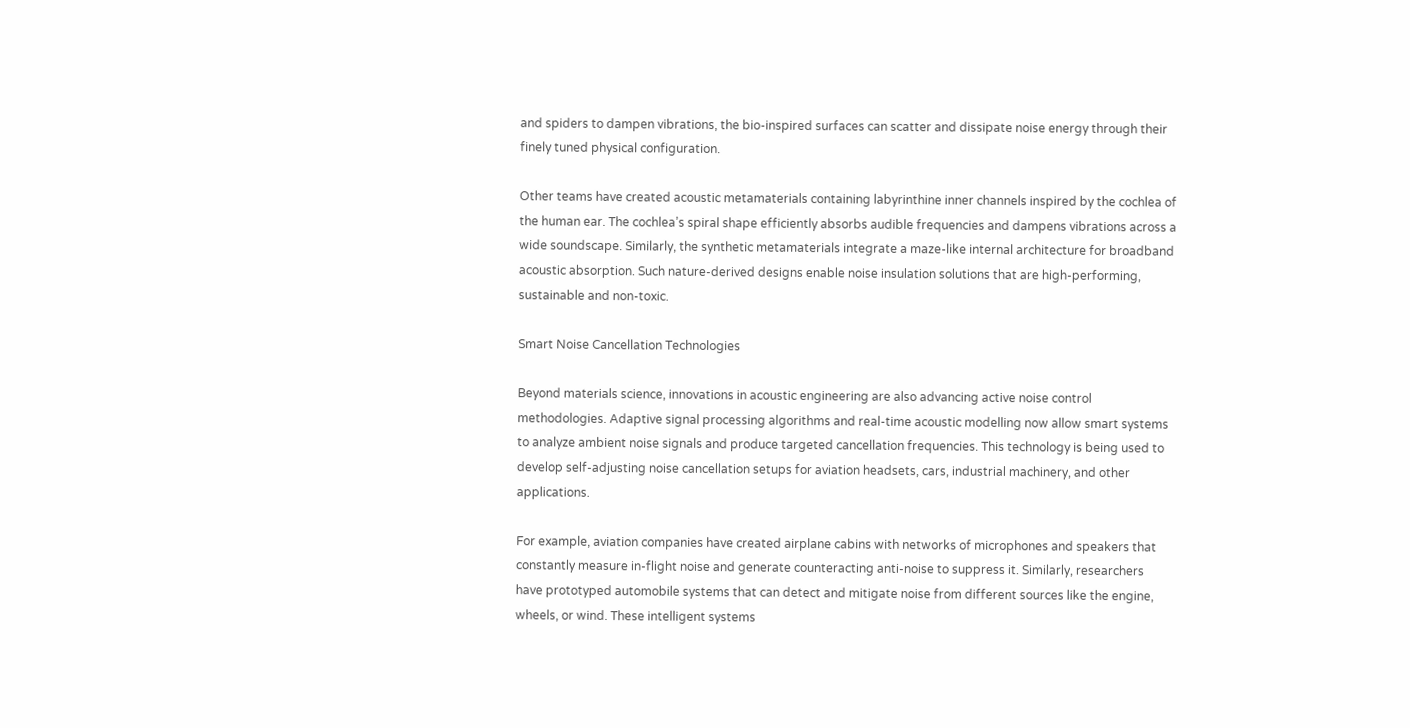and spiders to dampen vibrations, the bio-inspired surfaces can scatter and dissipate noise energy through their finely tuned physical configuration.

Other teams have created acoustic metamaterials containing labyrinthine inner channels inspired by the cochlea of the human ear. The cochlea’s spiral shape efficiently absorbs audible frequencies and dampens vibrations across a wide soundscape. Similarly, the synthetic metamaterials integrate a maze-like internal architecture for broadband acoustic absorption. Such nature-derived designs enable noise insulation solutions that are high-performing, sustainable and non-toxic.

Smart Noise Cancellation Technologies

Beyond materials science, innovations in acoustic engineering are also advancing active noise control methodologies. Adaptive signal processing algorithms and real-time acoustic modelling now allow smart systems to analyze ambient noise signals and produce targeted cancellation frequencies. This technology is being used to develop self-adjusting noise cancellation setups for aviation headsets, cars, industrial machinery, and other applications.

For example, aviation companies have created airplane cabins with networks of microphones and speakers that constantly measure in-flight noise and generate counteracting anti-noise to suppress it. Similarly, researchers have prototyped automobile systems that can detect and mitigate noise from different sources like the engine, wheels, or wind. These intelligent systems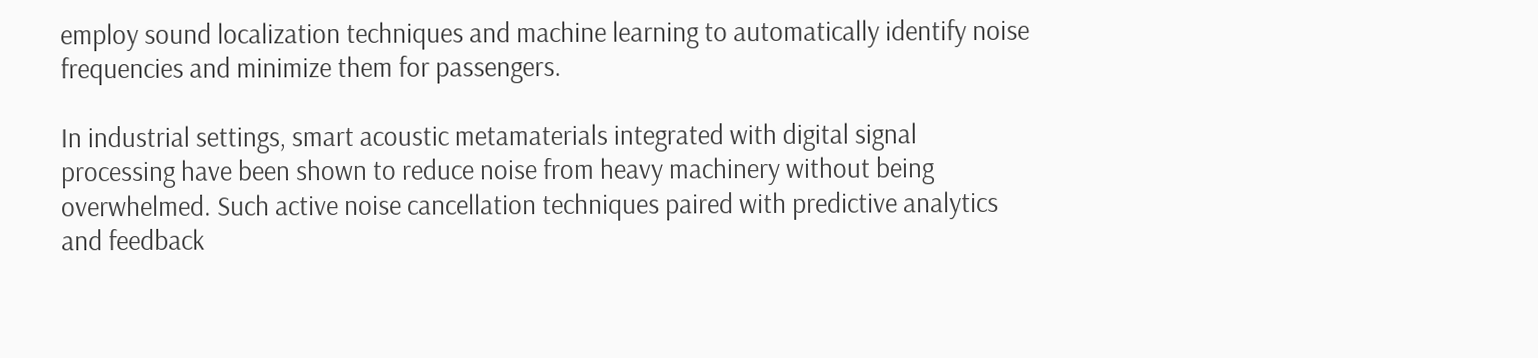employ sound localization techniques and machine learning to automatically identify noise frequencies and minimize them for passengers.

In industrial settings, smart acoustic metamaterials integrated with digital signal processing have been shown to reduce noise from heavy machinery without being overwhelmed. Such active noise cancellation techniques paired with predictive analytics and feedback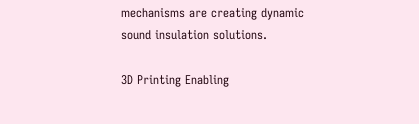mechanisms are creating dynamic sound insulation solutions.

3D Printing Enabling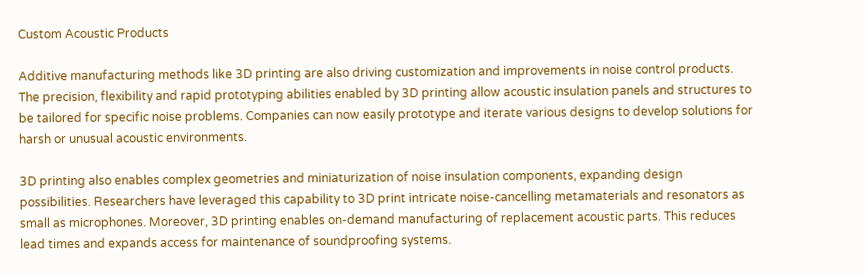Custom Acoustic Products

Additive manufacturing methods like 3D printing are also driving customization and improvements in noise control products. The precision, flexibility and rapid prototyping abilities enabled by 3D printing allow acoustic insulation panels and structures to be tailored for specific noise problems. Companies can now easily prototype and iterate various designs to develop solutions for harsh or unusual acoustic environments.

3D printing also enables complex geometries and miniaturization of noise insulation components, expanding design possibilities. Researchers have leveraged this capability to 3D print intricate noise-cancelling metamaterials and resonators as small as microphones. Moreover, 3D printing enables on-demand manufacturing of replacement acoustic parts. This reduces lead times and expands access for maintenance of soundproofing systems.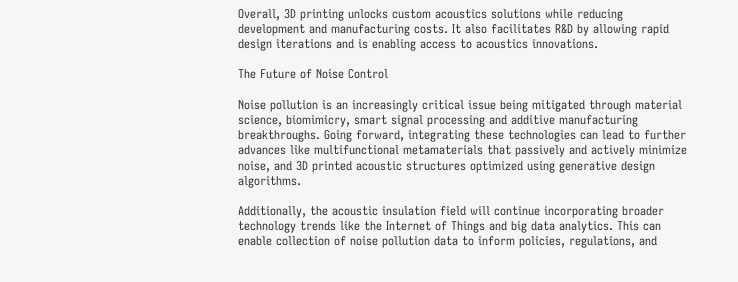Overall, 3D printing unlocks custom acoustics solutions while reducing development and manufacturing costs. It also facilitates R&D by allowing rapid design iterations and is enabling access to acoustics innovations.

The Future of Noise Control

Noise pollution is an increasingly critical issue being mitigated through material science, biomimicry, smart signal processing and additive manufacturing breakthroughs. Going forward, integrating these technologies can lead to further advances like multifunctional metamaterials that passively and actively minimize noise, and 3D printed acoustic structures optimized using generative design algorithms.

Additionally, the acoustic insulation field will continue incorporating broader technology trends like the Internet of Things and big data analytics. This can enable collection of noise pollution data to inform policies, regulations, and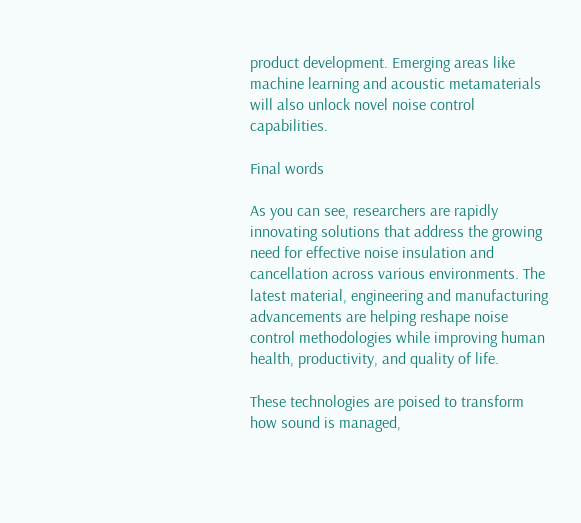product development. Emerging areas like machine learning and acoustic metamaterials will also unlock novel noise control capabilities.

Final words

As you can see, researchers are rapidly innovating solutions that address the growing need for effective noise insulation and cancellation across various environments. The latest material, engineering and manufacturing advancements are helping reshape noise control methodologies while improving human health, productivity, and quality of life.

These technologies are poised to transform how sound is managed,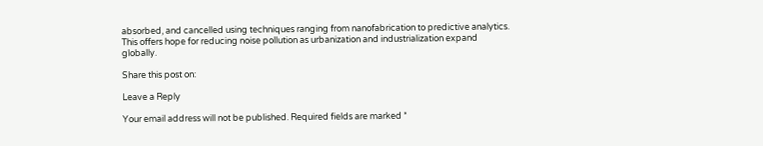absorbed, and cancelled using techniques ranging from nanofabrication to predictive analytics. This offers hope for reducing noise pollution as urbanization and industrialization expand globally.

Share this post on:

Leave a Reply

Your email address will not be published. Required fields are marked *